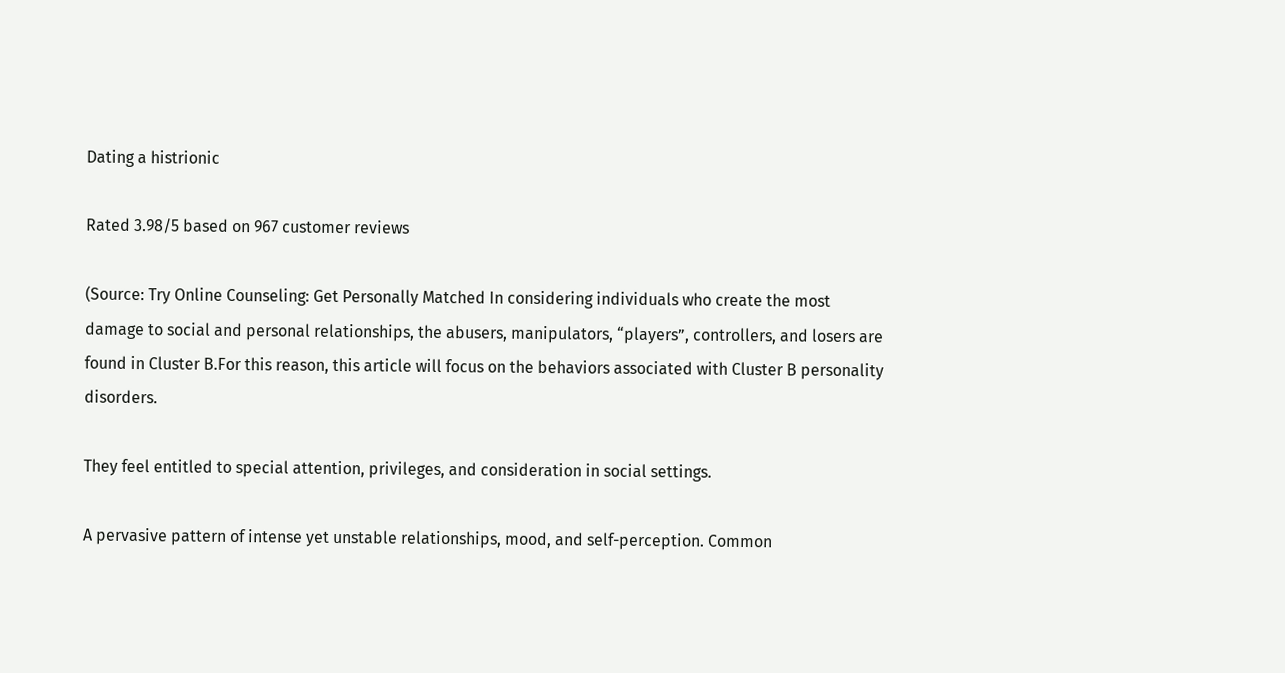Dating a histrionic

Rated 3.98/5 based on 967 customer reviews

(Source: Try Online Counseling: Get Personally Matched In considering individuals who create the most damage to social and personal relationships, the abusers, manipulators, “players”, controllers, and losers are found in Cluster B.For this reason, this article will focus on the behaviors associated with Cluster B personality disorders.

They feel entitled to special attention, privileges, and consideration in social settings.

A pervasive pattern of intense yet unstable relationships, mood, and self-perception. Common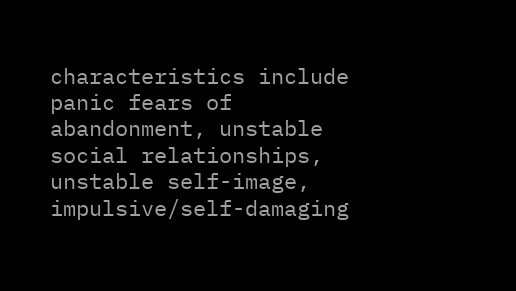characteristics include panic fears of abandonment, unstable social relationships, unstable self-image, impulsive/self-damaging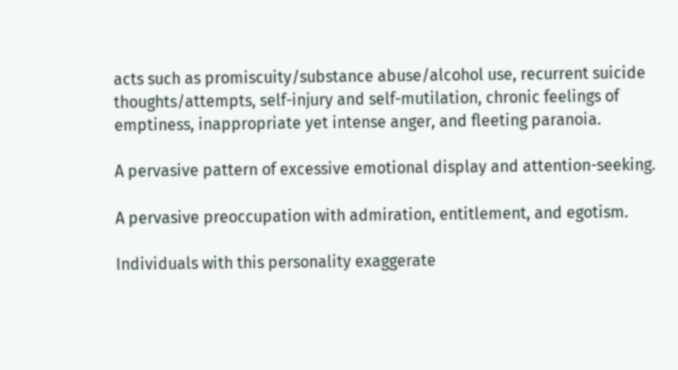acts such as promiscuity/substance abuse/alcohol use, recurrent suicide thoughts/attempts, self-injury and self-mutilation, chronic feelings of emptiness, inappropriate yet intense anger, and fleeting paranoia.

A pervasive pattern of excessive emotional display and attention-seeking.

A pervasive preoccupation with admiration, entitlement, and egotism.

Individuals with this personality exaggerate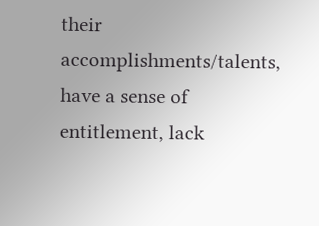their accomplishments/talents, have a sense of entitlement, lack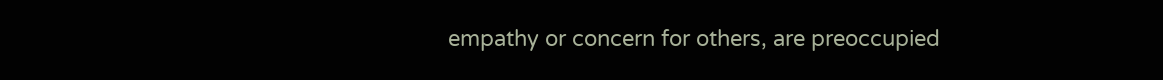empathy or concern for others, are preoccupied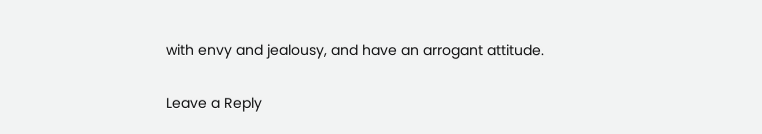with envy and jealousy, and have an arrogant attitude.

Leave a Reply